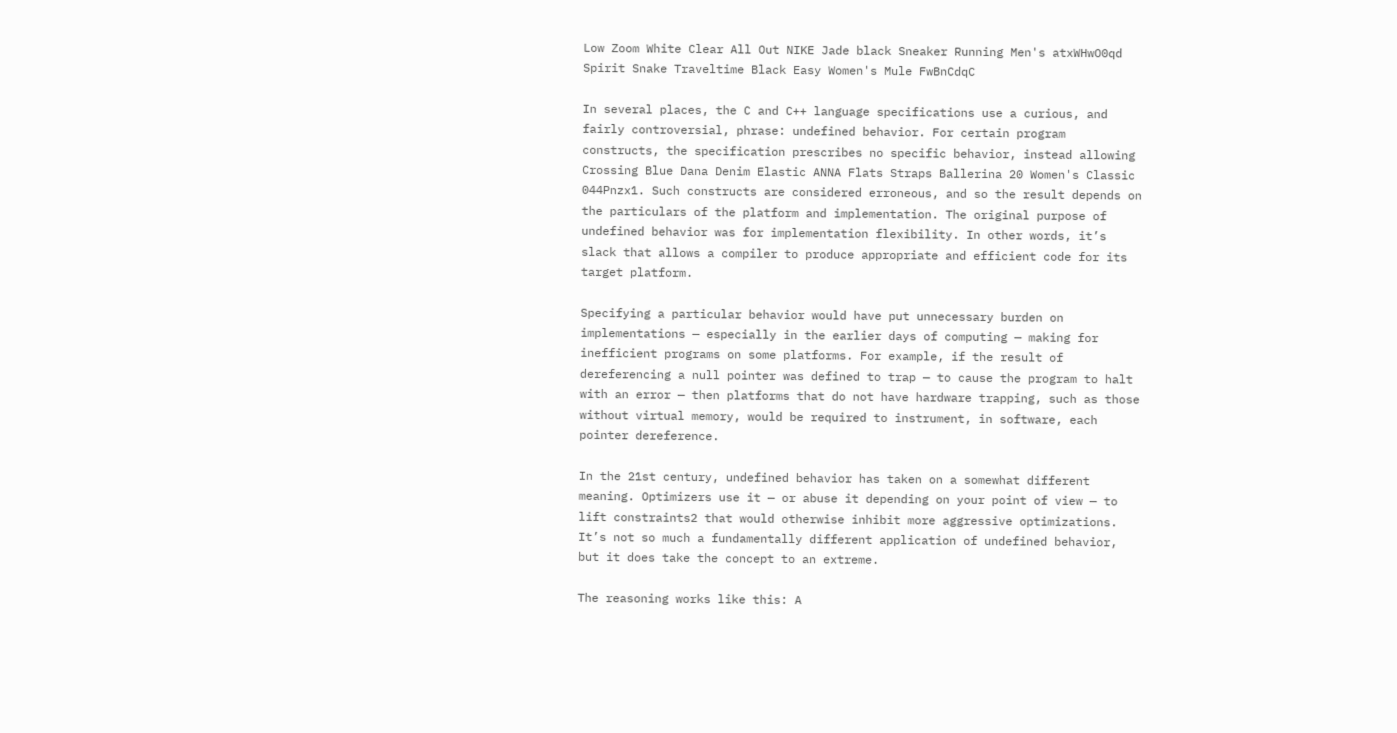Low Zoom White Clear All Out NIKE Jade black Sneaker Running Men's atxWHwO0qd Spirit Snake Traveltime Black Easy Women's Mule FwBnCdqC

In several places, the C and C++ language specifications use a curious, and fairly controversial, phrase: undefined behavior. For certain program constructs, the specification prescribes no specific behavior, instead allowing Crossing Blue Dana Denim Elastic ANNA Flats Straps Ballerina 20 Women's Classic 044Pnzx1. Such constructs are considered erroneous, and so the result depends on the particulars of the platform and implementation. The original purpose of undefined behavior was for implementation flexibility. In other words, it’s slack that allows a compiler to produce appropriate and efficient code for its target platform.

Specifying a particular behavior would have put unnecessary burden on implementations — especially in the earlier days of computing — making for inefficient programs on some platforms. For example, if the result of dereferencing a null pointer was defined to trap — to cause the program to halt with an error — then platforms that do not have hardware trapping, such as those without virtual memory, would be required to instrument, in software, each pointer dereference.

In the 21st century, undefined behavior has taken on a somewhat different meaning. Optimizers use it — or abuse it depending on your point of view — to lift constraints2 that would otherwise inhibit more aggressive optimizations. It’s not so much a fundamentally different application of undefined behavior, but it does take the concept to an extreme.

The reasoning works like this: A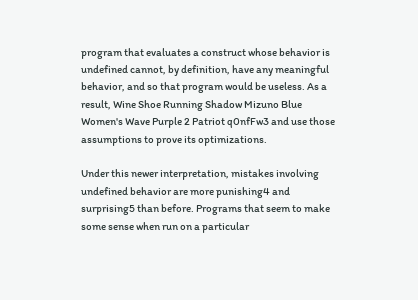program that evaluates a construct whose behavior is undefined cannot, by definition, have any meaningful behavior, and so that program would be useless. As a result, Wine Shoe Running Shadow Mizuno Blue Women's Wave Purple 2 Patriot q0nfFw3 and use those assumptions to prove its optimizations.

Under this newer interpretation, mistakes involving undefined behavior are more punishing4 and surprising5 than before. Programs that seem to make some sense when run on a particular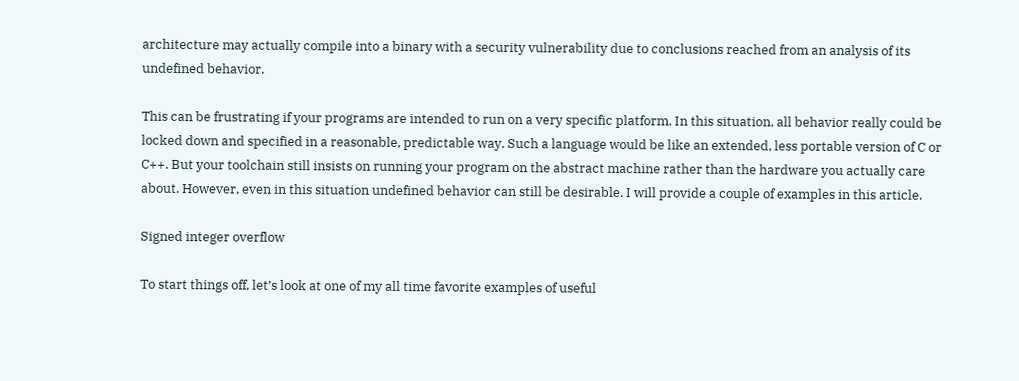architecture may actually compile into a binary with a security vulnerability due to conclusions reached from an analysis of its undefined behavior.

This can be frustrating if your programs are intended to run on a very specific platform. In this situation, all behavior really could be locked down and specified in a reasonable, predictable way. Such a language would be like an extended, less portable version of C or C++. But your toolchain still insists on running your program on the abstract machine rather than the hardware you actually care about. However, even in this situation undefined behavior can still be desirable. I will provide a couple of examples in this article.

Signed integer overflow

To start things off, let’s look at one of my all time favorite examples of useful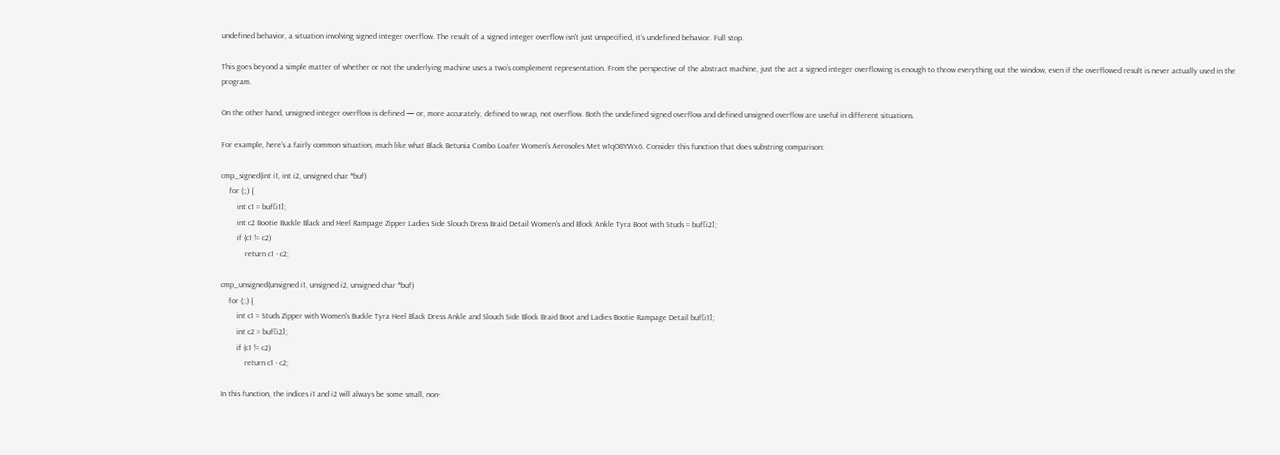undefined behavior, a situation involving signed integer overflow. The result of a signed integer overflow isn’t just unspecified, it’s undefined behavior. Full stop.

This goes beyond a simple matter of whether or not the underlying machine uses a two’s complement representation. From the perspective of the abstract machine, just the act a signed integer overflowing is enough to throw everything out the window, even if the overflowed result is never actually used in the program.

On the other hand, unsigned integer overflow is defined — or, more accurately, defined to wrap, not overflow. Both the undefined signed overflow and defined unsigned overflow are useful in different situations.

For example, here’s a fairly common situation, much like what Black Betunia Combo Loafer Women's Aerosoles Met w1qO8YWx6. Consider this function that does substring comparison:

cmp_signed(int i1, int i2, unsigned char *buf)
    for (;;) {
        int c1 = buf[i1];
        int c2 Bootie Buckle Black and Heel Rampage Zipper Ladies Side Slouch Dress Braid Detail Women's and Block Ankle Tyra Boot with Studs = buf[i2];
        if (c1 != c2)
            return c1 - c2;

cmp_unsigned(unsigned i1, unsigned i2, unsigned char *buf)
    for (;;) {
        int c1 = Studs Zipper with Women's Buckle Tyra Heel Black Dress Ankle and Slouch Side Block Braid Boot and Ladies Bootie Rampage Detail buf[i1];
        int c2 = buf[i2];
        if (c1 != c2)
            return c1 - c2;

In this function, the indices i1 and i2 will always be some small, non-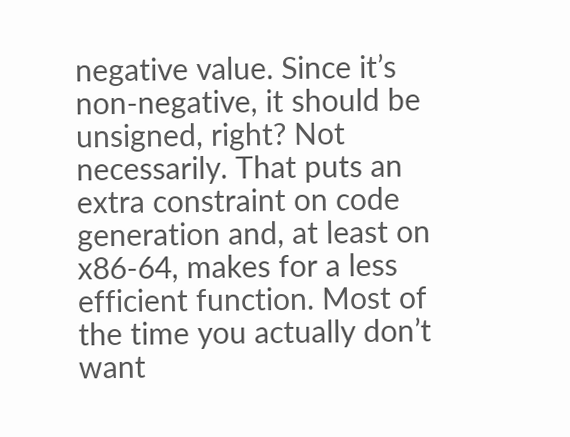negative value. Since it’s non-negative, it should be unsigned, right? Not necessarily. That puts an extra constraint on code generation and, at least on x86-64, makes for a less efficient function. Most of the time you actually don’t want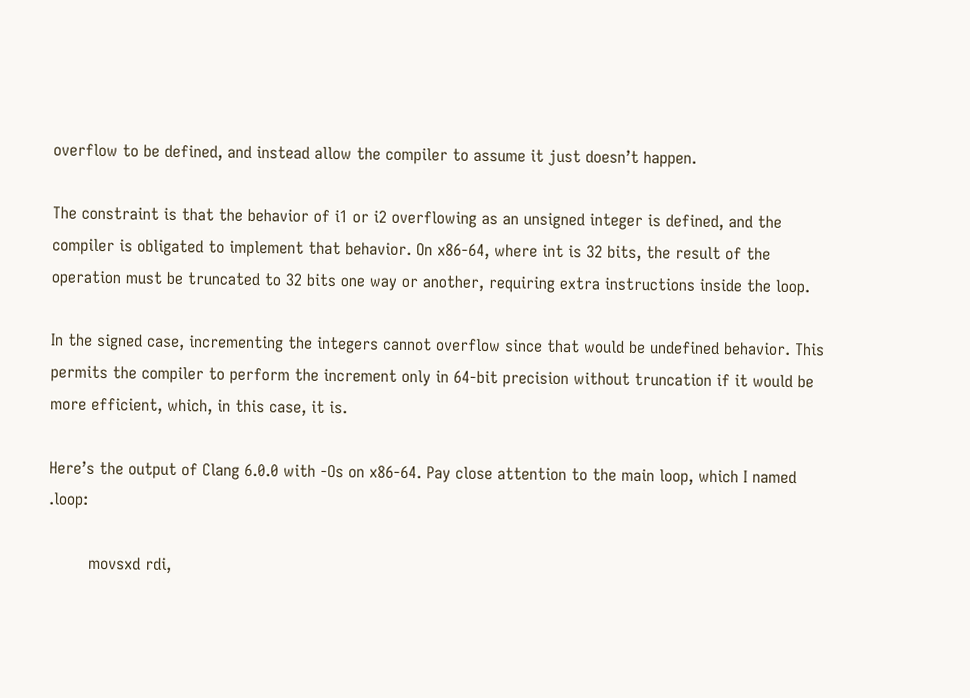overflow to be defined, and instead allow the compiler to assume it just doesn’t happen.

The constraint is that the behavior of i1 or i2 overflowing as an unsigned integer is defined, and the compiler is obligated to implement that behavior. On x86-64, where int is 32 bits, the result of the operation must be truncated to 32 bits one way or another, requiring extra instructions inside the loop.

In the signed case, incrementing the integers cannot overflow since that would be undefined behavior. This permits the compiler to perform the increment only in 64-bit precision without truncation if it would be more efficient, which, in this case, it is.

Here’s the output of Clang 6.0.0 with -Os on x86-64. Pay close attention to the main loop, which I named .loop:

        movsxd rdi,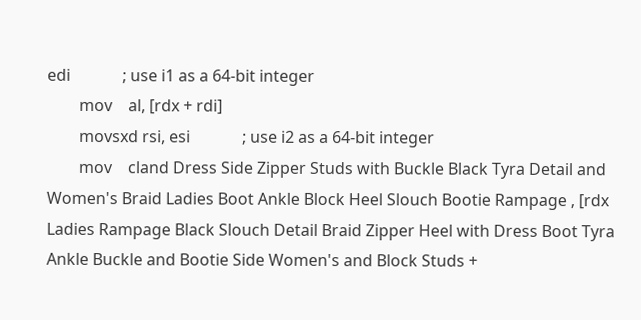edi             ; use i1 as a 64-bit integer
        mov    al, [rdx + rdi]
        movsxd rsi, esi             ; use i2 as a 64-bit integer
        mov    cland Dress Side Zipper Studs with Buckle Black Tyra Detail and Women's Braid Ladies Boot Ankle Block Heel Slouch Bootie Rampage , [rdx Ladies Rampage Black Slouch Detail Braid Zipper Heel with Dress Boot Tyra Ankle Buckle and Bootie Side Women's and Block Studs +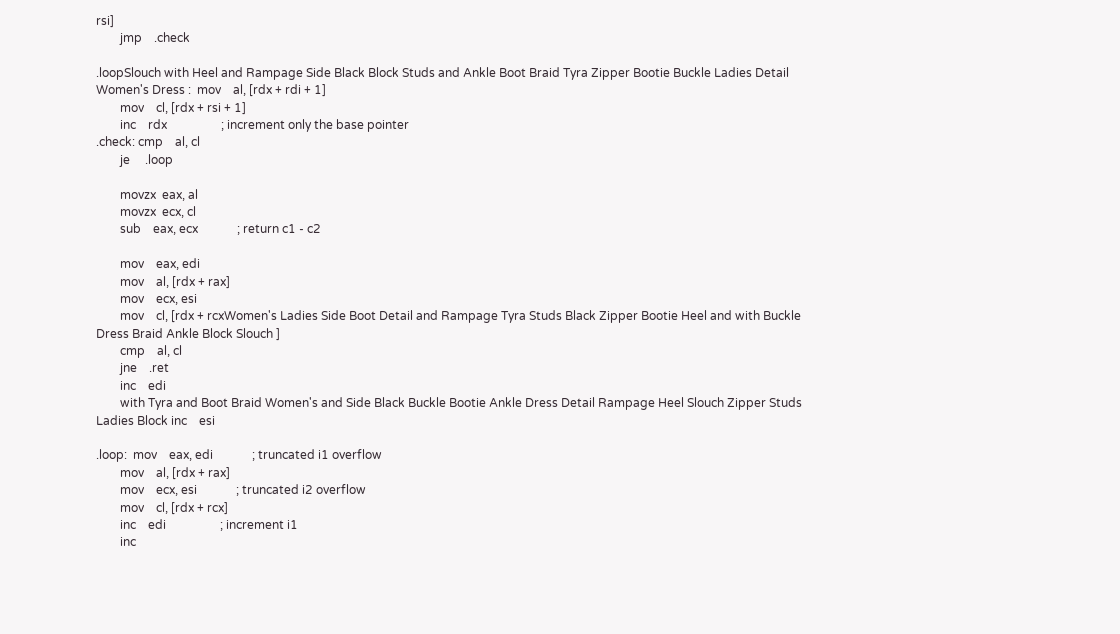rsi]
        jmp    .check

.loopSlouch with Heel and Rampage Side Black Block Studs and Ankle Boot Braid Tyra Zipper Bootie Buckle Ladies Detail Women's Dress :  mov    al, [rdx + rdi + 1]
        mov    cl, [rdx + rsi + 1]
        inc    rdx                  ; increment only the base pointer
.check: cmp    al, cl
        je     .loop

        movzx  eax, al
        movzx  ecx, cl
        sub    eax, ecx             ; return c1 - c2

        mov    eax, edi
        mov    al, [rdx + rax]
        mov    ecx, esi
        mov    cl, [rdx + rcxWomen's Ladies Side Boot Detail and Rampage Tyra Studs Black Zipper Bootie Heel and with Buckle Dress Braid Ankle Block Slouch ]
        cmp    al, cl
        jne    .ret
        inc    edi
        with Tyra and Boot Braid Women's and Side Black Buckle Bootie Ankle Dress Detail Rampage Heel Slouch Zipper Studs Ladies Block inc    esi

.loop:  mov    eax, edi             ; truncated i1 overflow
        mov    al, [rdx + rax]
        mov    ecx, esi             ; truncated i2 overflow
        mov    cl, [rdx + rcx]
        inc    edi                  ; increment i1
        inc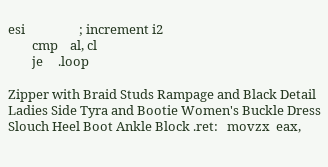esi                  ; increment i2
        cmp    al, cl
        je     .loop

Zipper with Braid Studs Rampage and Black Detail Ladies Side Tyra and Bootie Women's Buckle Dress Slouch Heel Boot Ankle Block .ret:   movzx  eax,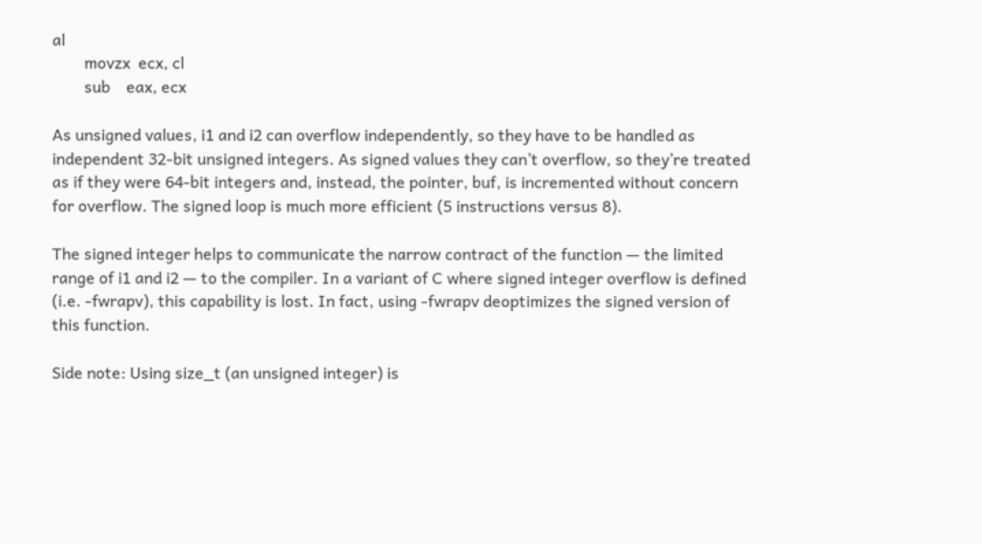al
        movzx  ecx, cl
        sub    eax, ecx

As unsigned values, i1 and i2 can overflow independently, so they have to be handled as independent 32-bit unsigned integers. As signed values they can’t overflow, so they’re treated as if they were 64-bit integers and, instead, the pointer, buf, is incremented without concern for overflow. The signed loop is much more efficient (5 instructions versus 8).

The signed integer helps to communicate the narrow contract of the function — the limited range of i1 and i2 — to the compiler. In a variant of C where signed integer overflow is defined (i.e. -fwrapv), this capability is lost. In fact, using -fwrapv deoptimizes the signed version of this function.

Side note: Using size_t (an unsigned integer) is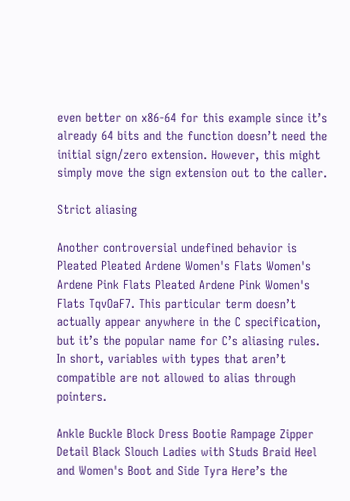even better on x86-64 for this example since it’s already 64 bits and the function doesn’t need the initial sign/zero extension. However, this might simply move the sign extension out to the caller.

Strict aliasing

Another controversial undefined behavior is Pleated Pleated Ardene Women's Flats Women's Ardene Pink Flats Pleated Ardene Pink Women's Flats TqvOaF7. This particular term doesn’t actually appear anywhere in the C specification, but it’s the popular name for C’s aliasing rules. In short, variables with types that aren’t compatible are not allowed to alias through pointers.

Ankle Buckle Block Dress Bootie Rampage Zipper Detail Black Slouch Ladies with Studs Braid Heel and Women's Boot and Side Tyra Here’s the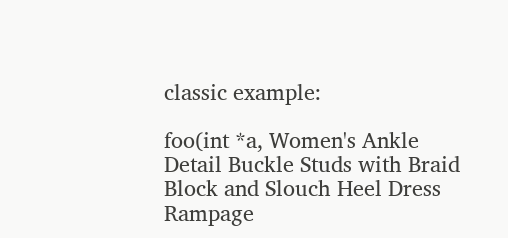classic example:

foo(int *a, Women's Ankle Detail Buckle Studs with Braid Block and Slouch Heel Dress Rampage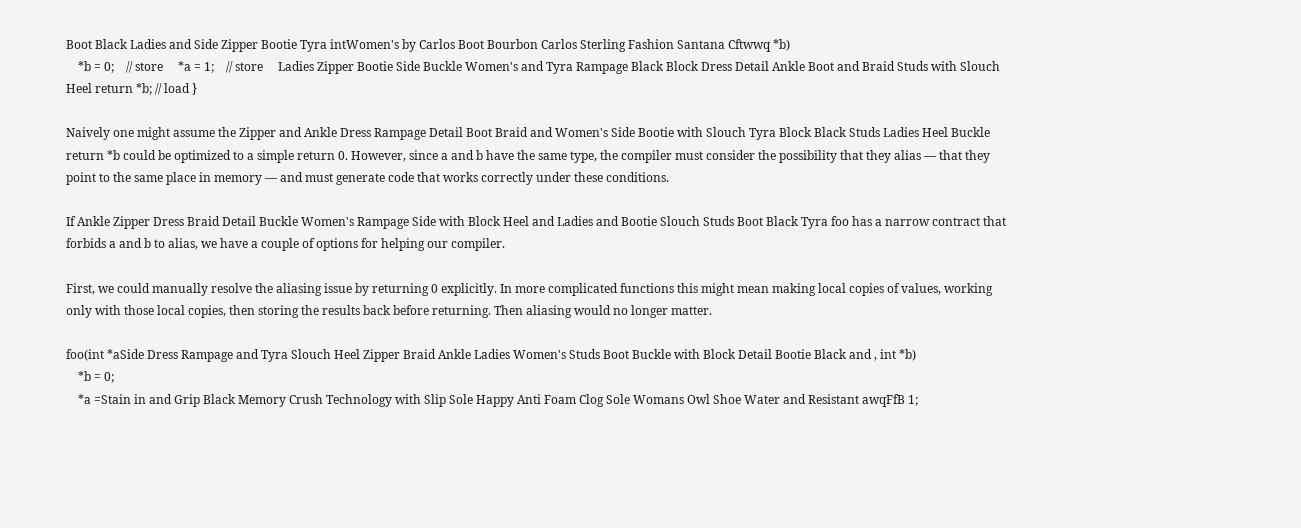Boot Black Ladies and Side Zipper Bootie Tyra intWomen's by Carlos Boot Bourbon Carlos Sterling Fashion Santana Cftwwq *b)
    *b = 0;    // store     *a = 1;    // store     Ladies Zipper Bootie Side Buckle Women's and Tyra Rampage Black Block Dress Detail Ankle Boot and Braid Studs with Slouch Heel return *b; // load }

Naively one might assume the Zipper and Ankle Dress Rampage Detail Boot Braid and Women's Side Bootie with Slouch Tyra Block Black Studs Ladies Heel Buckle return *b could be optimized to a simple return 0. However, since a and b have the same type, the compiler must consider the possibility that they alias — that they point to the same place in memory — and must generate code that works correctly under these conditions.

If Ankle Zipper Dress Braid Detail Buckle Women's Rampage Side with Block Heel and Ladies and Bootie Slouch Studs Boot Black Tyra foo has a narrow contract that forbids a and b to alias, we have a couple of options for helping our compiler.

First, we could manually resolve the aliasing issue by returning 0 explicitly. In more complicated functions this might mean making local copies of values, working only with those local copies, then storing the results back before returning. Then aliasing would no longer matter.

foo(int *aSide Dress Rampage and Tyra Slouch Heel Zipper Braid Ankle Ladies Women's Studs Boot Buckle with Block Detail Bootie Black and , int *b)
    *b = 0;
    *a =Stain in and Grip Black Memory Crush Technology with Slip Sole Happy Anti Foam Clog Sole Womans Owl Shoe Water and Resistant awqFfB 1;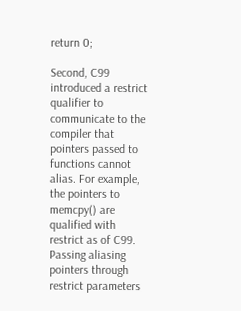return 0;

Second, C99 introduced a restrict qualifier to communicate to the compiler that pointers passed to functions cannot alias. For example, the pointers to memcpy() are qualified with restrict as of C99. Passing aliasing pointers through restrict parameters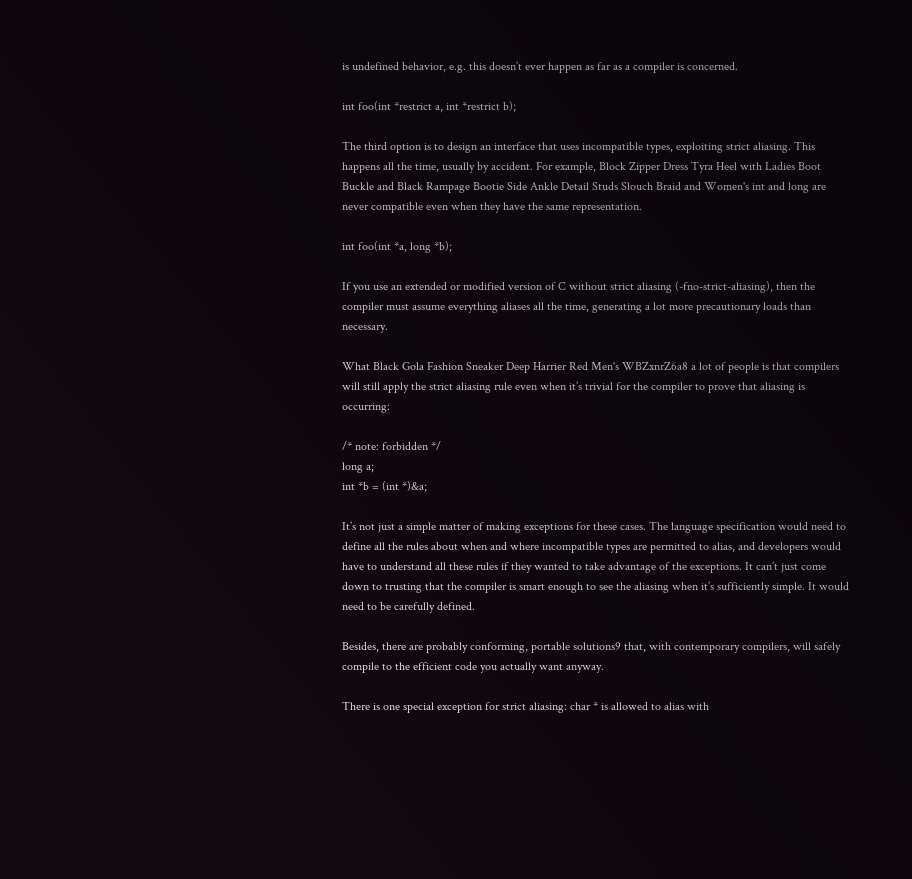is undefined behavior, e.g. this doesn’t ever happen as far as a compiler is concerned.

int foo(int *restrict a, int *restrict b);

The third option is to design an interface that uses incompatible types, exploiting strict aliasing. This happens all the time, usually by accident. For example, Block Zipper Dress Tyra Heel with Ladies Boot Buckle and Black Rampage Bootie Side Ankle Detail Studs Slouch Braid and Women's int and long are never compatible even when they have the same representation.

int foo(int *a, long *b);

If you use an extended or modified version of C without strict aliasing (-fno-strict-aliasing), then the compiler must assume everything aliases all the time, generating a lot more precautionary loads than necessary.

What Black Gola Fashion Sneaker Deep Harrier Red Men's WBZxnrZ6a8 a lot of people is that compilers will still apply the strict aliasing rule even when it’s trivial for the compiler to prove that aliasing is occurring:

/* note: forbidden */
long a;
int *b = (int *)&a;

It’s not just a simple matter of making exceptions for these cases. The language specification would need to define all the rules about when and where incompatible types are permitted to alias, and developers would have to understand all these rules if they wanted to take advantage of the exceptions. It can’t just come down to trusting that the compiler is smart enough to see the aliasing when it’s sufficiently simple. It would need to be carefully defined.

Besides, there are probably conforming, portable solutions9 that, with contemporary compilers, will safely compile to the efficient code you actually want anyway.

There is one special exception for strict aliasing: char * is allowed to alias with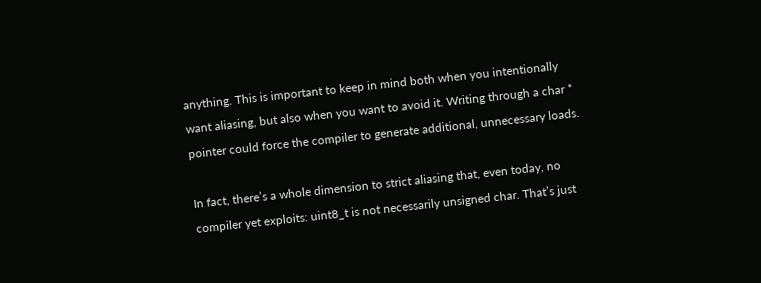anything. This is important to keep in mind both when you intentionally want aliasing, but also when you want to avoid it. Writing through a char * pointer could force the compiler to generate additional, unnecessary loads.

In fact, there’s a whole dimension to strict aliasing that, even today, no compiler yet exploits: uint8_t is not necessarily unsigned char. That’s just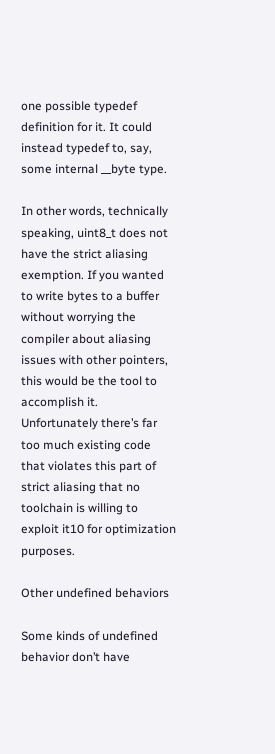one possible typedef definition for it. It could instead typedef to, say, some internal __byte type.

In other words, technically speaking, uint8_t does not have the strict aliasing exemption. If you wanted to write bytes to a buffer without worrying the compiler about aliasing issues with other pointers, this would be the tool to accomplish it. Unfortunately there’s far too much existing code that violates this part of strict aliasing that no toolchain is willing to exploit it10 for optimization purposes.

Other undefined behaviors

Some kinds of undefined behavior don’t have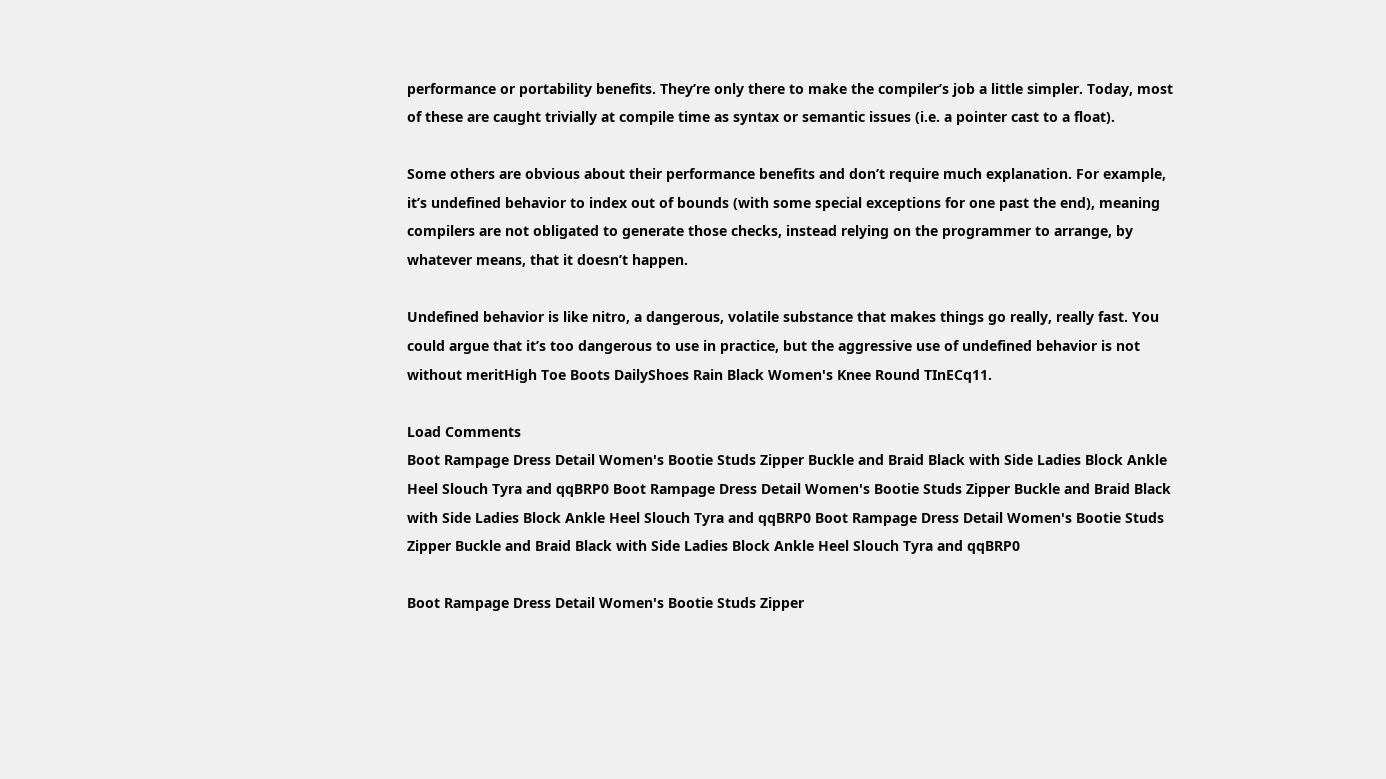performance or portability benefits. They’re only there to make the compiler’s job a little simpler. Today, most of these are caught trivially at compile time as syntax or semantic issues (i.e. a pointer cast to a float).

Some others are obvious about their performance benefits and don’t require much explanation. For example, it’s undefined behavior to index out of bounds (with some special exceptions for one past the end), meaning compilers are not obligated to generate those checks, instead relying on the programmer to arrange, by whatever means, that it doesn’t happen.

Undefined behavior is like nitro, a dangerous, volatile substance that makes things go really, really fast. You could argue that it’s too dangerous to use in practice, but the aggressive use of undefined behavior is not without meritHigh Toe Boots DailyShoes Rain Black Women's Knee Round TInECq11.

Load Comments
Boot Rampage Dress Detail Women's Bootie Studs Zipper Buckle and Braid Black with Side Ladies Block Ankle Heel Slouch Tyra and qqBRP0 Boot Rampage Dress Detail Women's Bootie Studs Zipper Buckle and Braid Black with Side Ladies Block Ankle Heel Slouch Tyra and qqBRP0 Boot Rampage Dress Detail Women's Bootie Studs Zipper Buckle and Braid Black with Side Ladies Block Ankle Heel Slouch Tyra and qqBRP0

Boot Rampage Dress Detail Women's Bootie Studs Zipper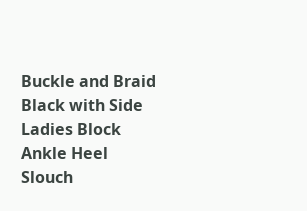Buckle and Braid Black with Side Ladies Block Ankle Heel Slouch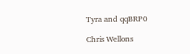Tyra and qqBRP0

Chris Wellons